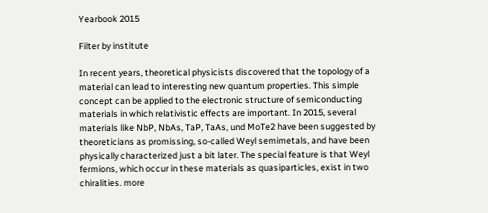Yearbook 2015

Filter by institute

In recent years, theoretical physicists discovered that the topology of a material can lead to interesting new quantum properties. This simple concept can be applied to the electronic structure of semiconducting materials in which relativistic effects are important. In 2015, several materials like NbP, NbAs, TaP, TaAs, und MoTe2 have been suggested by theoreticians as promissing, so-called Weyl semimetals, and have been physically characterized just a bit later. The special feature is that Weyl fermions, which occur in these materials as quasiparticles, exist in two chiralities. more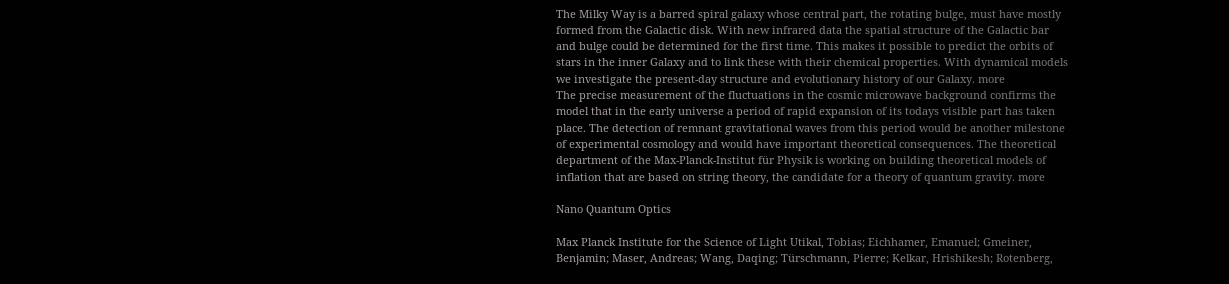The Milky Way is a barred spiral galaxy whose central part, the rotating bulge, must have mostly formed from the Galactic disk. With new infrared data the spatial structure of the Galactic bar and bulge could be determined for the first time. This makes it possible to predict the orbits of stars in the inner Galaxy and to link these with their chemical properties. With dynamical models we investigate the present-day structure and evolutionary history of our Galaxy. more
The precise measurement of the fluctuations in the cosmic microwave background confirms the model that in the early universe a period of rapid expansion of its todays visible part has taken place. The detection of remnant gravitational waves from this period would be another milestone of experimental cosmology and would have important theoretical consequences. The theoretical department of the Max-Planck-Institut für Physik is working on building theoretical models of inflation that are based on string theory, the candidate for a theory of quantum gravity. more

Nano Quantum Optics

Max Planck Institute for the Science of Light Utikal, Tobias; Eichhamer, Emanuel; Gmeiner, Benjamin; Maser, Andreas; Wang, Daqing; Türschmann, Pierre; Kelkar, Hrishikesh; Rotenberg,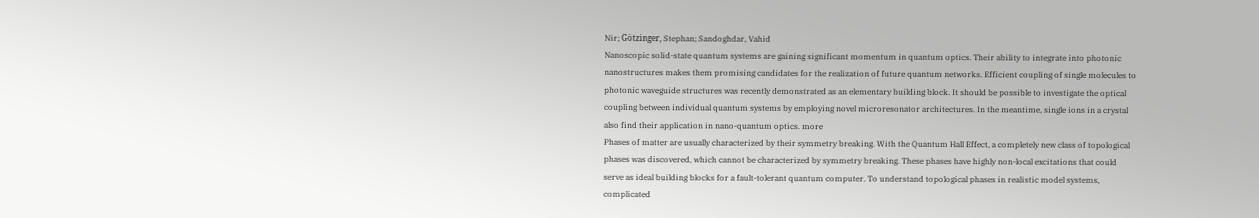Nir; Götzinger, Stephan; Sandoghdar, Vahid
Nanoscopic solid-state quantum systems are gaining significant momentum in quantum optics. Their ability to integrate into photonic nanostructures makes them promising candidates for the realization of future quantum networks. Efficient coupling of single molecules to photonic waveguide structures was recently demonstrated as an elementary building block. It should be possible to investigate the optical coupling between individual quantum systems by employing novel microresonator architectures. In the meantime, single ions in a crystal also find their application in nano-quantum optics. more
Phases of matter are usually characterized by their symmetry breaking. With the Quantum Hall Effect, a completely new class of topological phases was discovered, which cannot be characterized by symmetry breaking. These phases have highly non-local excitations that could serve as ideal building blocks for a fault-tolerant quantum computer. To understand topological phases in realistic model systems, complicated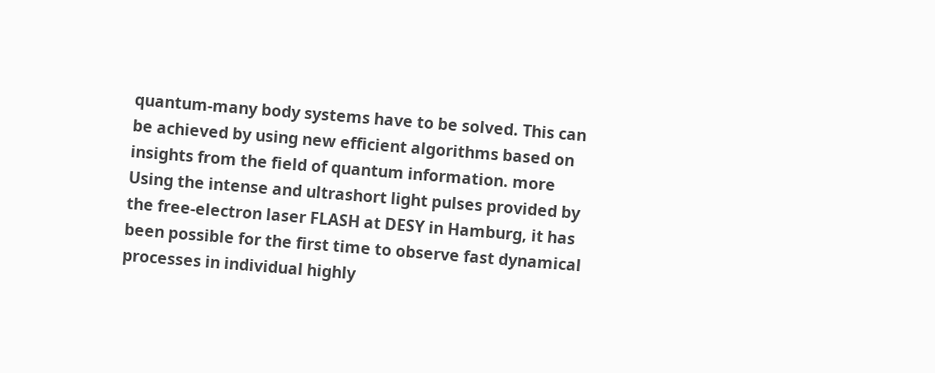quantum-many body systems have to be solved. This can be achieved by using new efficient algorithms based on insights from the field of quantum information. more
Using the intense and ultrashort light pulses provided by the free-electron laser FLASH at DESY in Hamburg, it has been possible for the first time to observe fast dynamical processes in individual highly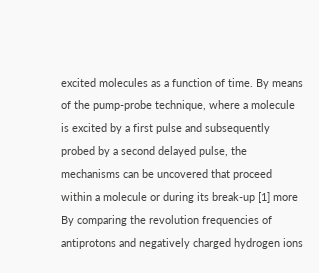excited molecules as a function of time. By means of the pump-probe technique, where a molecule is excited by a first pulse and subsequently probed by a second delayed pulse, the mechanisms can be uncovered that proceed within a molecule or during its break-up [1] more
By comparing the revolution frequencies of antiprotons and negatively charged hydrogen ions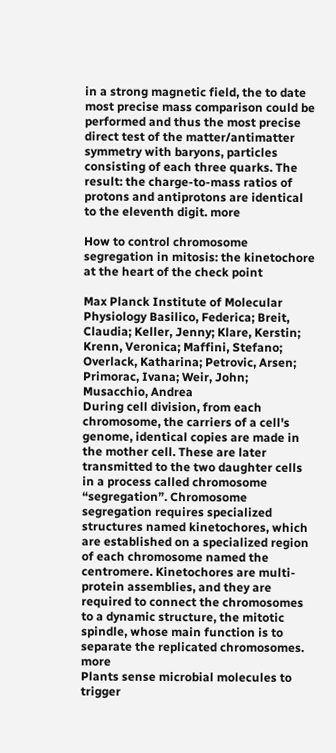in a strong magnetic field, the to date most precise mass comparison could be performed and thus the most precise direct test of the matter/antimatter symmetry with baryons, particles consisting of each three quarks. The result: the charge-to-mass ratios of protons and antiprotons are identical to the eleventh digit. more

How to control chromosome segregation in mitosis: the kinetochore at the heart of the check point

Max Planck Institute of Molecular Physiology Basilico, Federica; Breit, Claudia; Keller, Jenny; Klare, Kerstin; Krenn, Veronica; Maffini, Stefano; Overlack, Katharina; Petrovic, Arsen; Primorac, Ivana; Weir, John; Musacchio, Andrea
During cell division, from each chromosome, the carriers of a cell's genome, identical copies are made in the mother cell. These are later transmitted to the two daughter cells in a process called chromosome “segregation”. Chromosome segregation requires specialized structures named kinetochores, which are established on a specialized region of each chromosome named the centromere. Kinetochores are multi-protein assemblies, and they are required to connect the chromosomes to a dynamic structure, the mitotic spindle, whose main function is to separate the replicated chromosomes. more
Plants sense microbial molecules to trigger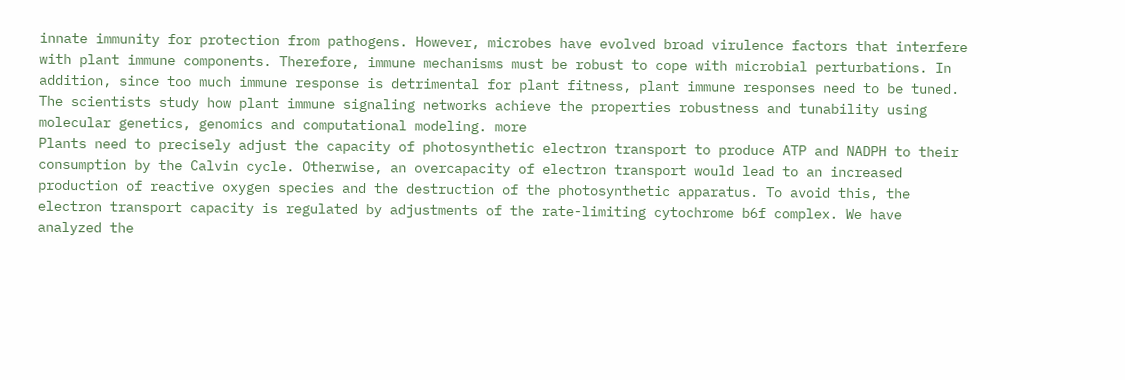innate immunity for protection from pathogens. However, microbes have evolved broad virulence factors that interfere with plant immune components. Therefore, immune mechanisms must be robust to cope with microbial perturbations. In addition, since too much immune response is detrimental for plant fitness, plant immune responses need to be tuned. The scientists study how plant immune signaling networks achieve the properties robustness and tunability using molecular genetics, genomics and computational modeling. more
Plants need to precisely adjust the capacity of photosynthetic electron transport to produce ATP and NADPH to their consumption by the Calvin cycle. Otherwise, an overcapacity of electron transport would lead to an increased production of reactive oxygen species and the destruction of the photosynthetic apparatus. To avoid this, the electron transport capacity is regulated by adjustments of the rate-limiting cytochrome b6f complex. We have analyzed the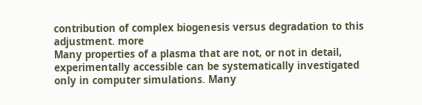contribution of complex biogenesis versus degradation to this adjustment. more
Many properties of a plasma that are not, or not in detail, experimentally accessible can be systematically investigated only in computer simulations. Many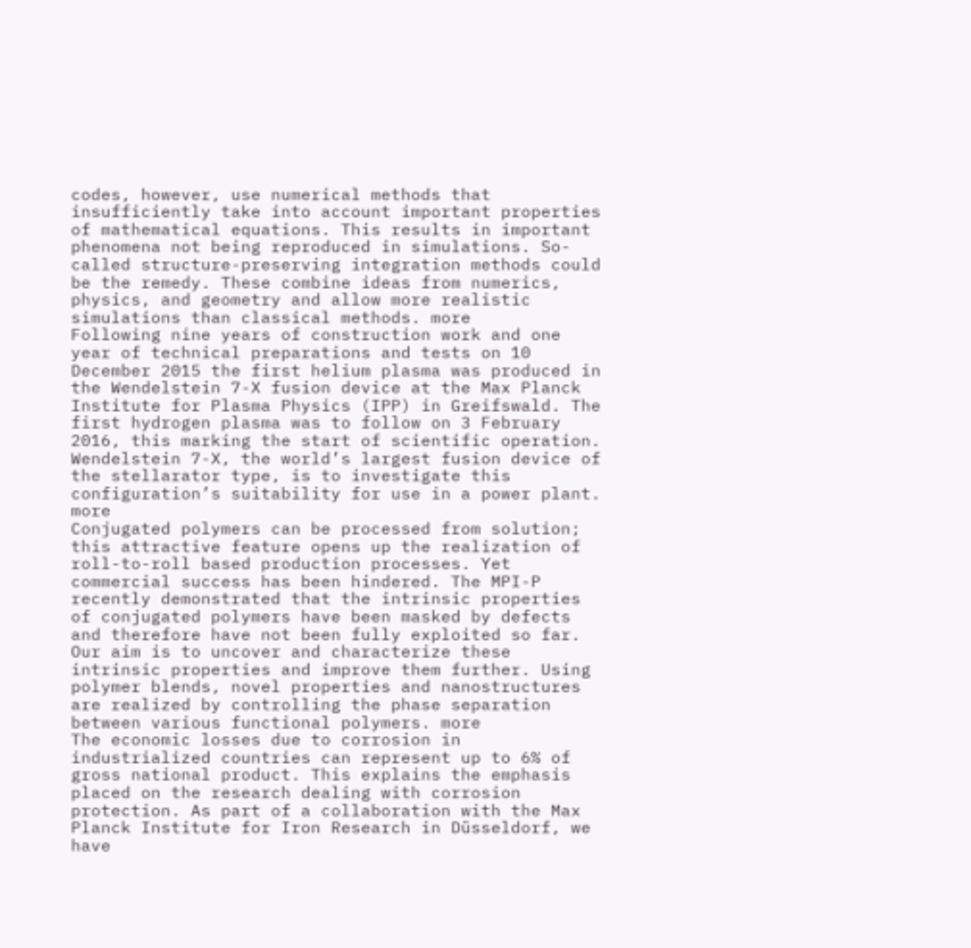codes, however, use numerical methods that insufficiently take into account important properties of mathematical equations. This results in important phenomena not being reproduced in simulations. So-called structure-preserving integration methods could be the remedy. These combine ideas from numerics, physics, and geometry and allow more realistic simulations than classical methods. more
Following nine years of construction work and one year of technical preparations and tests on 10 December 2015 the first helium plasma was produced in the Wendelstein 7-X fusion device at the Max Planck Institute for Plasma Physics (IPP) in Greifswald. The first hydrogen plasma was to follow on 3 February 2016, this marking the start of scientific operation. Wendelstein 7-X, the world’s largest fusion device of the stellarator type, is to investigate this configuration’s suitability for use in a power plant. more
Conjugated polymers can be processed from solution; this attractive feature opens up the realization of roll-to-roll based production processes. Yet commercial success has been hindered. The MPI-P recently demonstrated that the intrinsic properties of conjugated polymers have been masked by defects and therefore have not been fully exploited so far. Our aim is to uncover and characterize these intrinsic properties and improve them further. Using polymer blends, novel properties and nanostructures are realized by controlling the phase separation between various functional polymers. more
The economic losses due to corrosion in industrialized countries can represent up to 6% of gross national product. This explains the emphasis placed on the research dealing with corrosion protection. As part of a collaboration with the Max Planck Institute for Iron Research in Düsseldorf, we have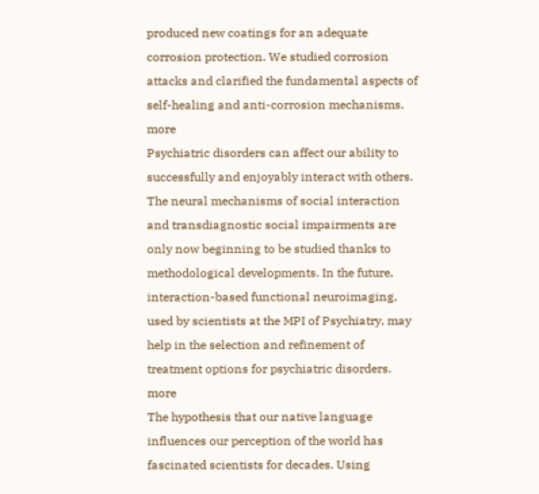produced new coatings for an adequate corrosion protection. We studied corrosion attacks and clarified the fundamental aspects of self-healing and anti-corrosion mechanisms. more
Psychiatric disorders can affect our ability to successfully and enjoyably interact with others. The neural mechanisms of social interaction and transdiagnostic social impairments are only now beginning to be studied thanks to methodological developments. In the future, interaction-based functional neuroimaging, used by scientists at the MPI of Psychiatry, may help in the selection and refinement of treatment options for psychiatric disorders. more
The hypothesis that our native language influences our perception of the world has fascinated scientists for decades. Using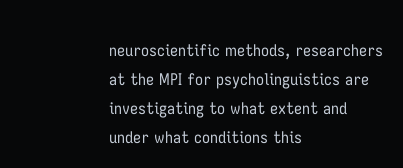neuroscientific methods, researchers at the MPI for psycholinguistics are investigating to what extent and under what conditions this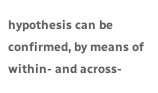hypothesis can be confirmed, by means of within- and across-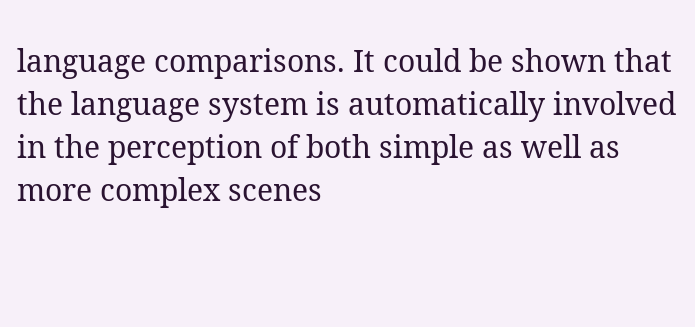language comparisons. It could be shown that the language system is automatically involved in the perception of both simple as well as more complex scenes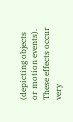(depicting objects or motion events). These effects occur very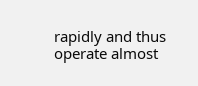rapidly and thus operate almost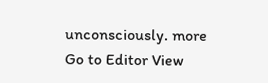unconsciously. more
Go to Editor View